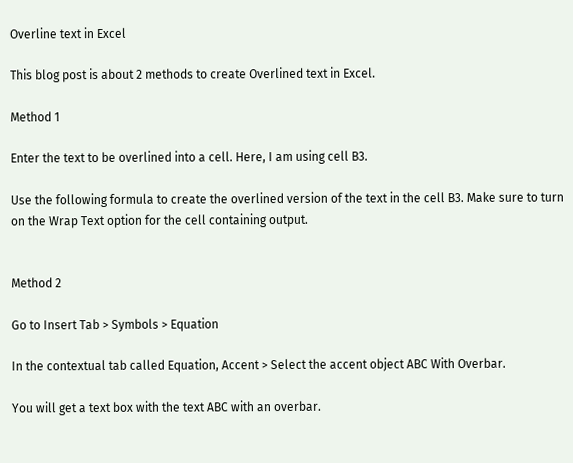Overline text in Excel

This blog post is about 2 methods to create Overlined text in Excel.

Method 1

Enter the text to be overlined into a cell. Here, I am using cell B3.

Use the following formula to create the overlined version of the text in the cell B3. Make sure to turn on the Wrap Text option for the cell containing output.


Method 2

Go to Insert Tab > Symbols > Equation

In the contextual tab called Equation, Accent > Select the accent object ABC With Overbar.

You will get a text box with the text ABC with an overbar.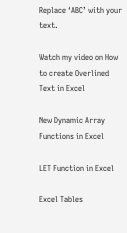Replace ‘ABC’ with your text.

Watch my video on How to create Overlined Text in Excel

New Dynamic Array Functions in Excel

LET Function in Excel

Excel Tables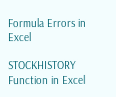Formula Errors in Excel

STOCKHISTORY Function in Excel